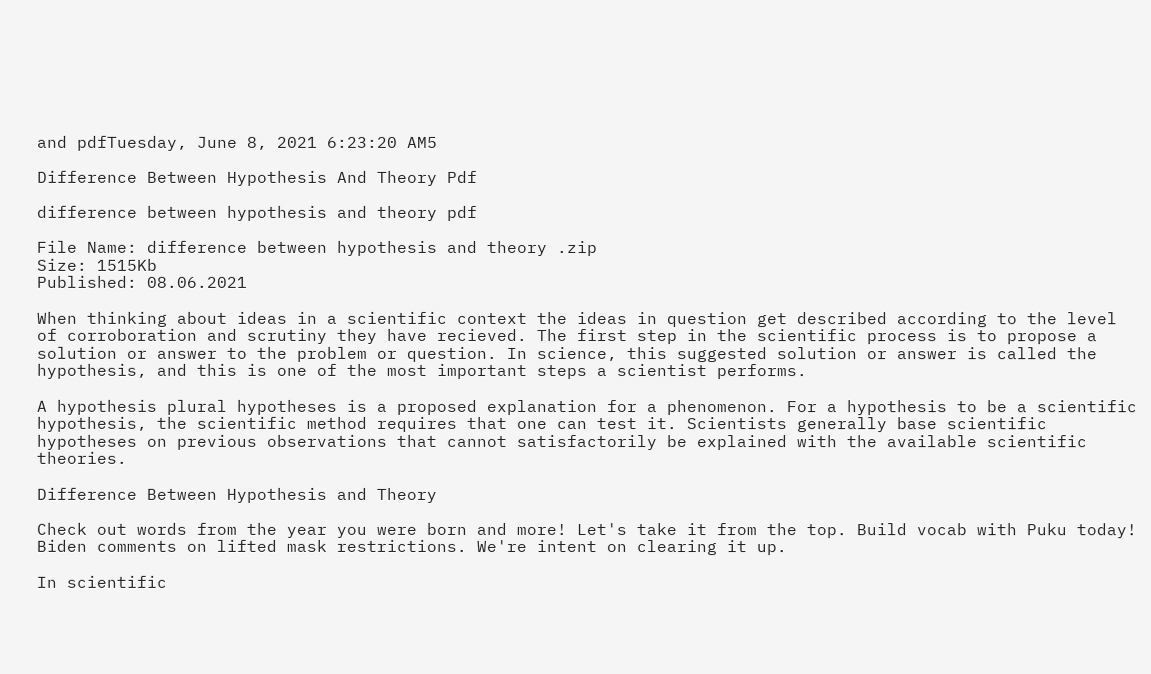and pdfTuesday, June 8, 2021 6:23:20 AM5

Difference Between Hypothesis And Theory Pdf

difference between hypothesis and theory pdf

File Name: difference between hypothesis and theory .zip
Size: 1515Kb
Published: 08.06.2021

When thinking about ideas in a scientific context the ideas in question get described according to the level of corroboration and scrutiny they have recieved. The first step in the scientific process is to propose a solution or answer to the problem or question. In science, this suggested solution or answer is called the hypothesis, and this is one of the most important steps a scientist performs.

A hypothesis plural hypotheses is a proposed explanation for a phenomenon. For a hypothesis to be a scientific hypothesis, the scientific method requires that one can test it. Scientists generally base scientific hypotheses on previous observations that cannot satisfactorily be explained with the available scientific theories.

Difference Between Hypothesis and Theory

Check out words from the year you were born and more! Let's take it from the top. Build vocab with Puku today! Biden comments on lifted mask restrictions. We're intent on clearing it up.

In scientific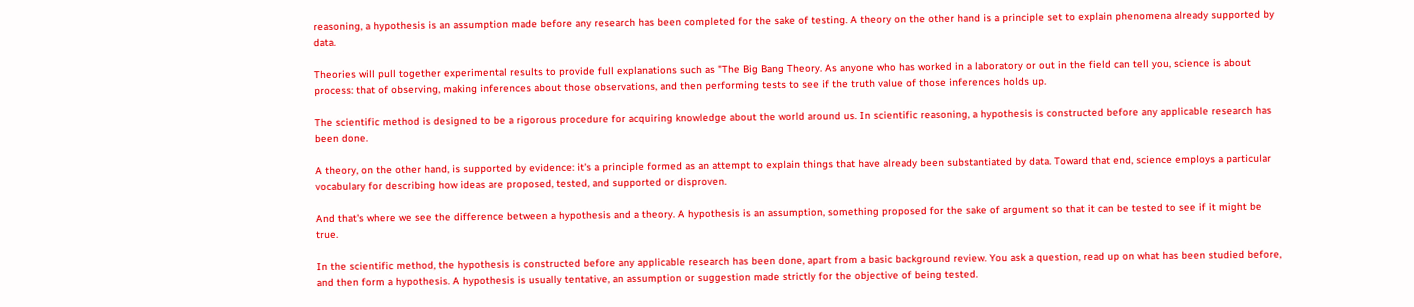reasoning, a hypothesis is an assumption made before any research has been completed for the sake of testing. A theory on the other hand is a principle set to explain phenomena already supported by data.

Theories will pull together experimental results to provide full explanations such as "The Big Bang Theory. As anyone who has worked in a laboratory or out in the field can tell you, science is about process: that of observing, making inferences about those observations, and then performing tests to see if the truth value of those inferences holds up.

The scientific method is designed to be a rigorous procedure for acquiring knowledge about the world around us. In scientific reasoning, a hypothesis is constructed before any applicable research has been done.

A theory, on the other hand, is supported by evidence: it's a principle formed as an attempt to explain things that have already been substantiated by data. Toward that end, science employs a particular vocabulary for describing how ideas are proposed, tested, and supported or disproven.

And that's where we see the difference between a hypothesis and a theory. A hypothesis is an assumption, something proposed for the sake of argument so that it can be tested to see if it might be true.

In the scientific method, the hypothesis is constructed before any applicable research has been done, apart from a basic background review. You ask a question, read up on what has been studied before, and then form a hypothesis. A hypothesis is usually tentative, an assumption or suggestion made strictly for the objective of being tested.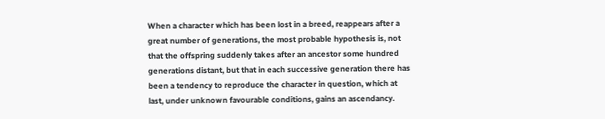When a character which has been lost in a breed, reappears after a great number of generations, the most probable hypothesis is, not that the offspring suddenly takes after an ancestor some hundred generations distant, but that in each successive generation there has been a tendency to reproduce the character in question, which at last, under unknown favourable conditions, gains an ascendancy.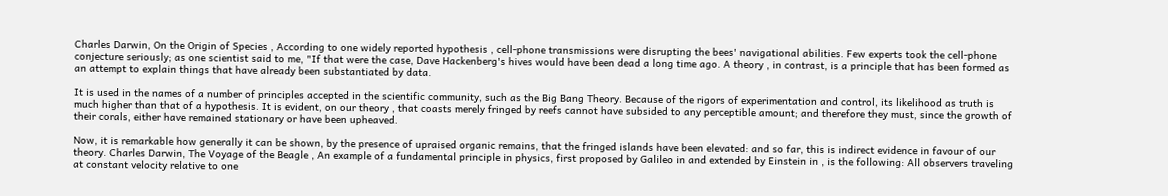Charles Darwin, On the Origin of Species , According to one widely reported hypothesis , cell-phone transmissions were disrupting the bees' navigational abilities. Few experts took the cell-phone conjecture seriously; as one scientist said to me, "If that were the case, Dave Hackenberg's hives would have been dead a long time ago. A theory , in contrast, is a principle that has been formed as an attempt to explain things that have already been substantiated by data.

It is used in the names of a number of principles accepted in the scientific community, such as the Big Bang Theory. Because of the rigors of experimentation and control, its likelihood as truth is much higher than that of a hypothesis. It is evident, on our theory , that coasts merely fringed by reefs cannot have subsided to any perceptible amount; and therefore they must, since the growth of their corals, either have remained stationary or have been upheaved.

Now, it is remarkable how generally it can be shown, by the presence of upraised organic remains, that the fringed islands have been elevated: and so far, this is indirect evidence in favour of our theory. Charles Darwin, The Voyage of the Beagle , An example of a fundamental principle in physics, first proposed by Galileo in and extended by Einstein in , is the following: All observers traveling at constant velocity relative to one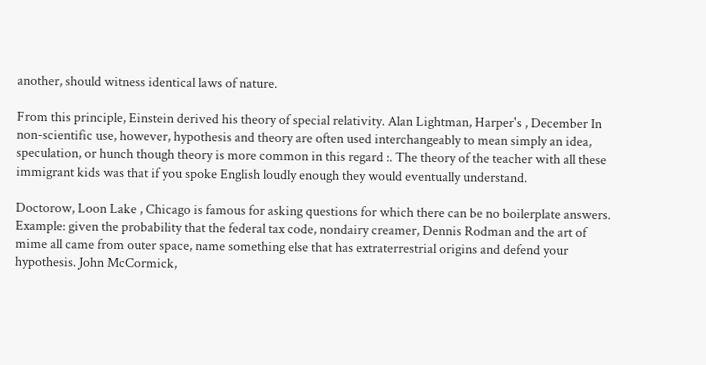another, should witness identical laws of nature.

From this principle, Einstein derived his theory of special relativity. Alan Lightman, Harper's , December In non-scientific use, however, hypothesis and theory are often used interchangeably to mean simply an idea, speculation, or hunch though theory is more common in this regard :. The theory of the teacher with all these immigrant kids was that if you spoke English loudly enough they would eventually understand.

Doctorow, Loon Lake , Chicago is famous for asking questions for which there can be no boilerplate answers. Example: given the probability that the federal tax code, nondairy creamer, Dennis Rodman and the art of mime all came from outer space, name something else that has extraterrestrial origins and defend your hypothesis. John McCormick,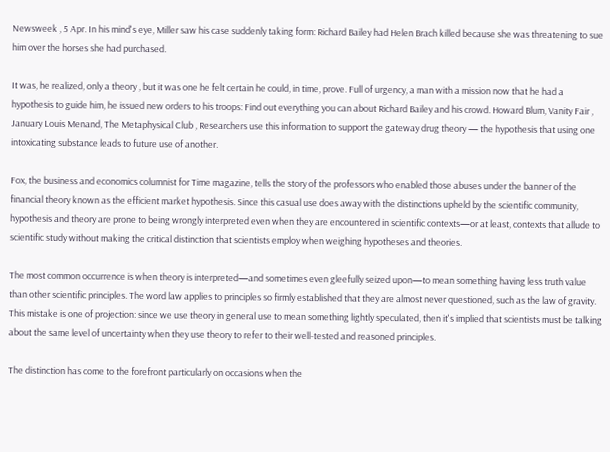Newsweek , 5 Apr. In his mind's eye, Miller saw his case suddenly taking form: Richard Bailey had Helen Brach killed because she was threatening to sue him over the horses she had purchased.

It was, he realized, only a theory , but it was one he felt certain he could, in time, prove. Full of urgency, a man with a mission now that he had a hypothesis to guide him, he issued new orders to his troops: Find out everything you can about Richard Bailey and his crowd. Howard Blum, Vanity Fair , January Louis Menand, The Metaphysical Club , Researchers use this information to support the gateway drug theory — the hypothesis that using one intoxicating substance leads to future use of another.

Fox, the business and economics columnist for Time magazine, tells the story of the professors who enabled those abuses under the banner of the financial theory known as the efficient market hypothesis. Since this casual use does away with the distinctions upheld by the scientific community, hypothesis and theory are prone to being wrongly interpreted even when they are encountered in scientific contexts—or at least, contexts that allude to scientific study without making the critical distinction that scientists employ when weighing hypotheses and theories.

The most common occurrence is when theory is interpreted—and sometimes even gleefully seized upon—to mean something having less truth value than other scientific principles. The word law applies to principles so firmly established that they are almost never questioned, such as the law of gravity. This mistake is one of projection: since we use theory in general use to mean something lightly speculated, then it's implied that scientists must be talking about the same level of uncertainty when they use theory to refer to their well-tested and reasoned principles.

The distinction has come to the forefront particularly on occasions when the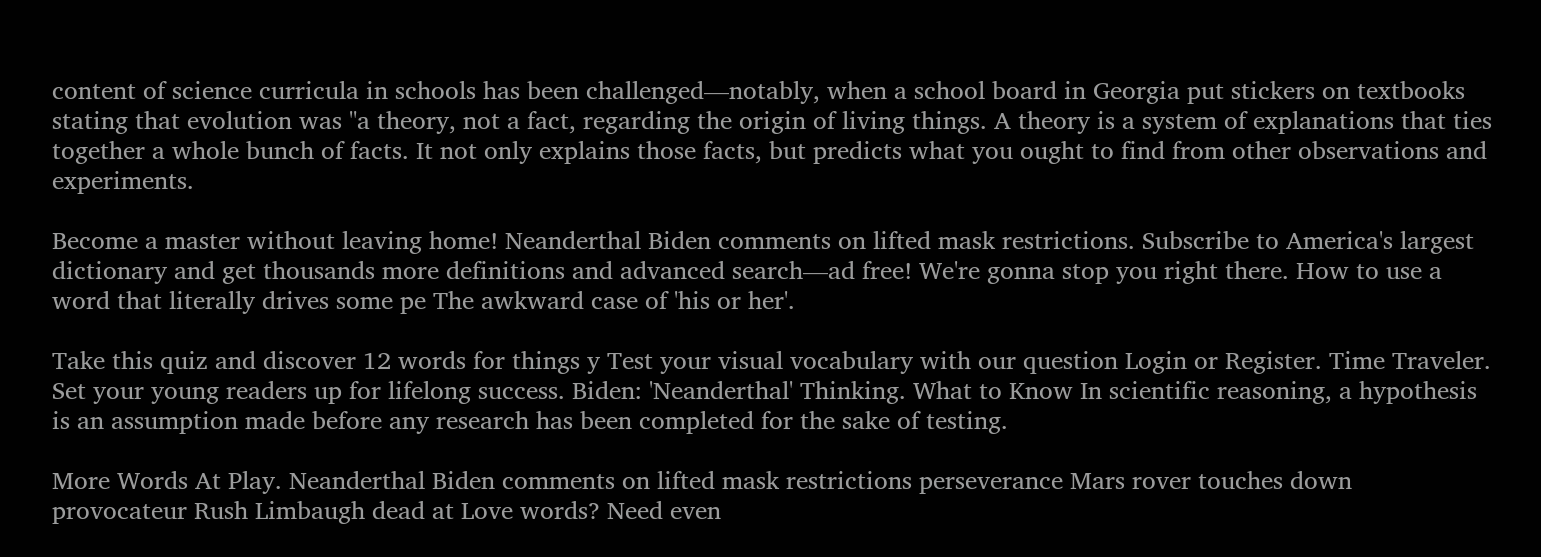content of science curricula in schools has been challenged—notably, when a school board in Georgia put stickers on textbooks stating that evolution was "a theory, not a fact, regarding the origin of living things. A theory is a system of explanations that ties together a whole bunch of facts. It not only explains those facts, but predicts what you ought to find from other observations and experiments.

Become a master without leaving home! Neanderthal Biden comments on lifted mask restrictions. Subscribe to America's largest dictionary and get thousands more definitions and advanced search—ad free! We're gonna stop you right there. How to use a word that literally drives some pe The awkward case of 'his or her'.

Take this quiz and discover 12 words for things y Test your visual vocabulary with our question Login or Register. Time Traveler. Set your young readers up for lifelong success. Biden: 'Neanderthal' Thinking. What to Know In scientific reasoning, a hypothesis is an assumption made before any research has been completed for the sake of testing.

More Words At Play. Neanderthal Biden comments on lifted mask restrictions perseverance Mars rover touches down provocateur Rush Limbaugh dead at Love words? Need even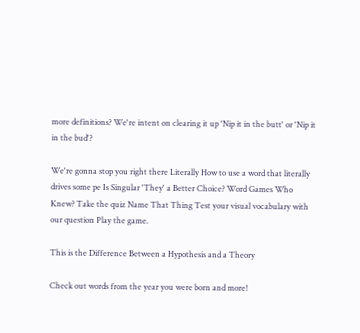more definitions? We're intent on clearing it up 'Nip it in the butt' or 'Nip it in the bud'?

We're gonna stop you right there Literally How to use a word that literally drives some pe Is Singular 'They' a Better Choice? Word Games Who Knew? Take the quiz Name That Thing Test your visual vocabulary with our question Play the game.

This is the Difference Between a Hypothesis and a Theory

Check out words from the year you were born and more!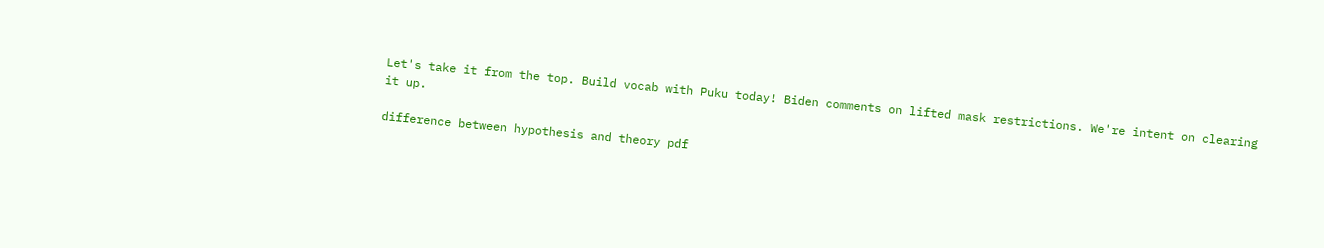Let's take it from the top. Build vocab with Puku today! Biden comments on lifted mask restrictions. We're intent on clearing it up.

difference between hypothesis and theory pdf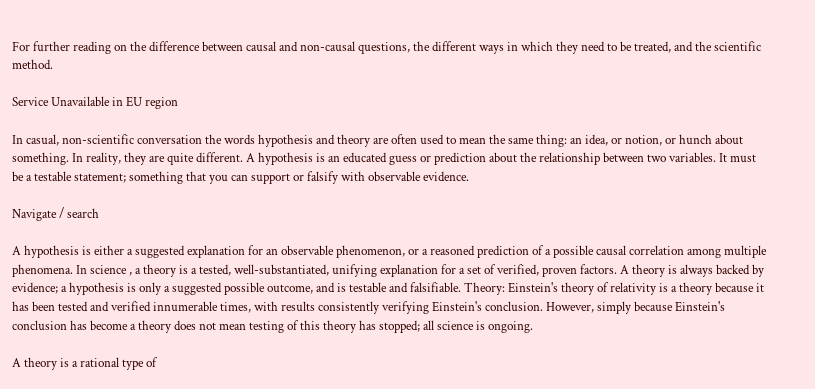For further reading on the difference between causal and non-causal questions, the different ways in which they need to be treated, and the scientific method.

Service Unavailable in EU region

In casual, non-scientific conversation the words hypothesis and theory are often used to mean the same thing: an idea, or notion, or hunch about something. In reality, they are quite different. A hypothesis is an educated guess or prediction about the relationship between two variables. It must be a testable statement; something that you can support or falsify with observable evidence.

Navigate / search

A hypothesis is either a suggested explanation for an observable phenomenon, or a reasoned prediction of a possible causal correlation among multiple phenomena. In science , a theory is a tested, well-substantiated, unifying explanation for a set of verified, proven factors. A theory is always backed by evidence; a hypothesis is only a suggested possible outcome, and is testable and falsifiable. Theory: Einstein's theory of relativity is a theory because it has been tested and verified innumerable times, with results consistently verifying Einstein's conclusion. However, simply because Einstein's conclusion has become a theory does not mean testing of this theory has stopped; all science is ongoing.

A theory is a rational type of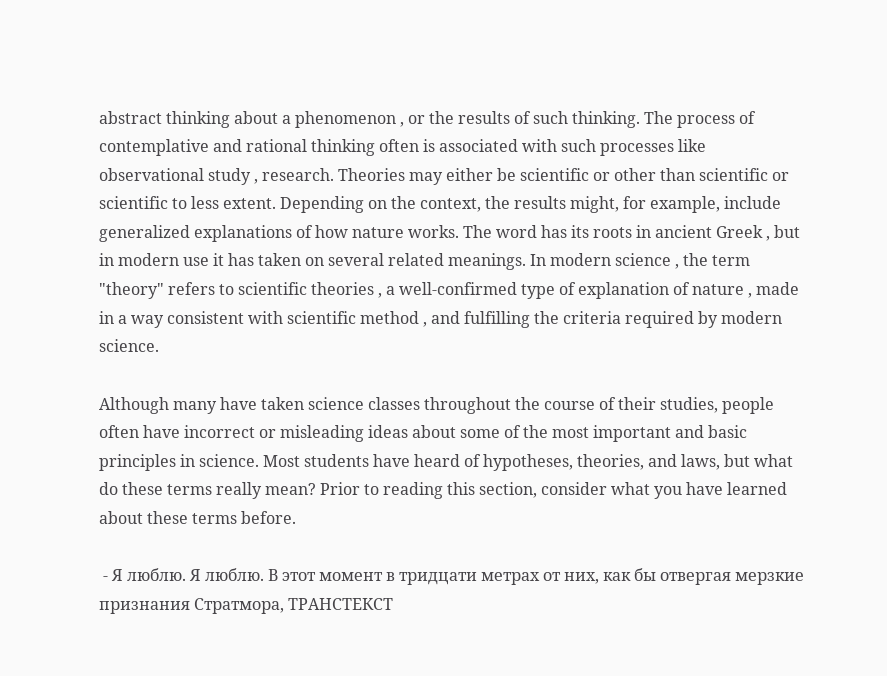abstract thinking about a phenomenon , or the results of such thinking. The process of contemplative and rational thinking often is associated with such processes like observational study , research. Theories may either be scientific or other than scientific or scientific to less extent. Depending on the context, the results might, for example, include generalized explanations of how nature works. The word has its roots in ancient Greek , but in modern use it has taken on several related meanings. In modern science , the term "theory" refers to scientific theories , a well-confirmed type of explanation of nature , made in a way consistent with scientific method , and fulfilling the criteria required by modern science.

Although many have taken science classes throughout the course of their studies, people often have incorrect or misleading ideas about some of the most important and basic principles in science. Most students have heard of hypotheses, theories, and laws, but what do these terms really mean? Prior to reading this section, consider what you have learned about these terms before.

 - Я люблю. Я люблю. В этот момент в тридцати метрах от них, как бы отвергая мерзкие признания Стратмора, ТРАНСТЕКСТ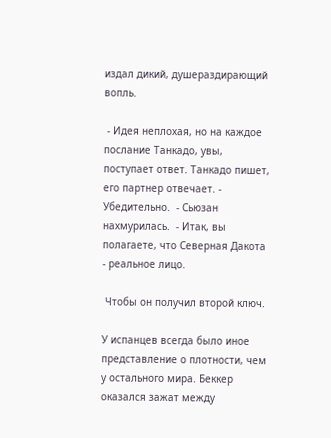издал дикий, душераздирающий вопль.

 - Идея неплохая, но на каждое послание Танкадо, увы, поступает ответ. Танкадо пишет, его партнер отвечает. - Убедительно.  - Сьюзан нахмурилась.  - Итак, вы полагаете, что Северная Дакота - реальное лицо.

 Чтобы он получил второй ключ.

У испанцев всегда было иное представление о плотности, чем у остального мира. Беккер оказался зажат между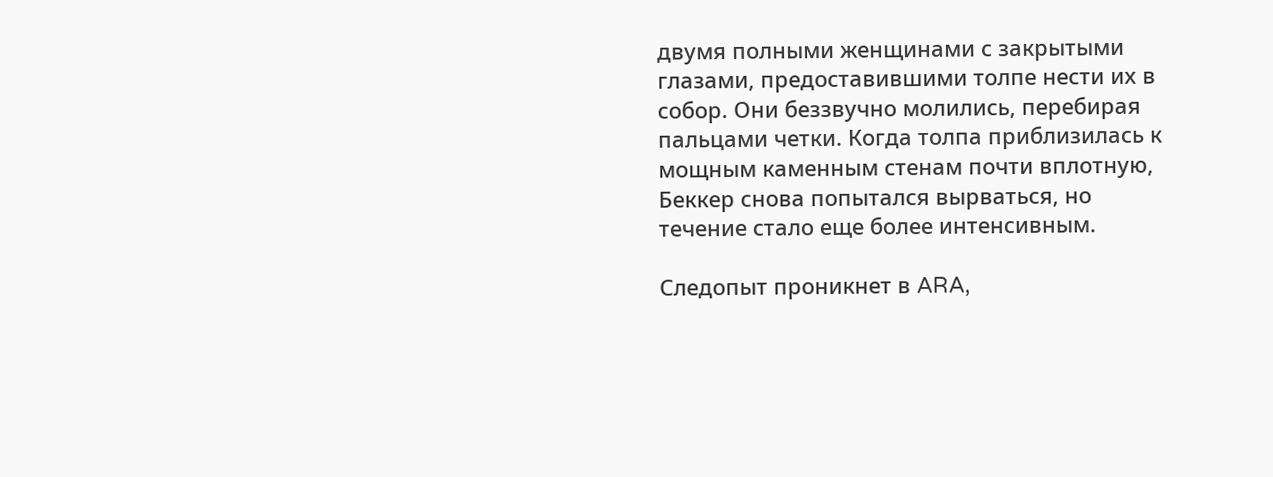двумя полными женщинами с закрытыми глазами, предоставившими толпе нести их в собор. Они беззвучно молились, перебирая пальцами четки. Когда толпа приблизилась к мощным каменным стенам почти вплотную, Беккер снова попытался вырваться, но течение стало еще более интенсивным.

Следопыт проникнет в ARA,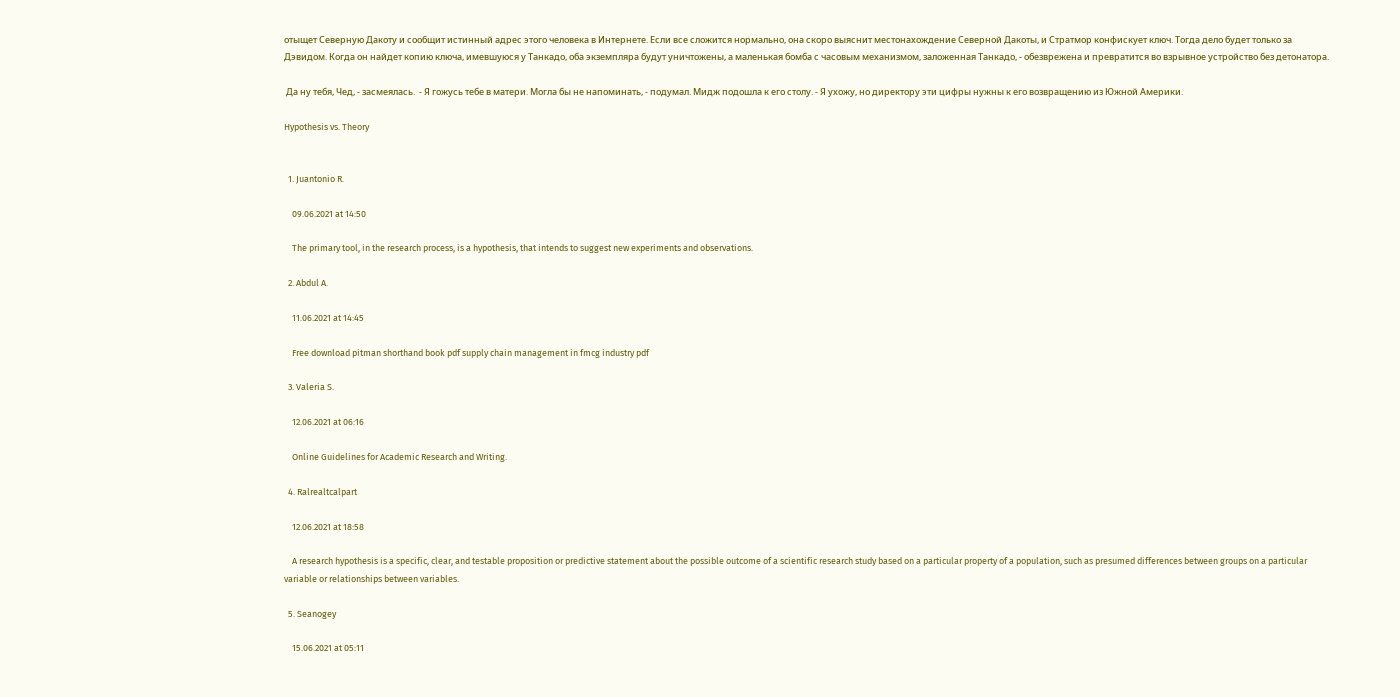отыщет Северную Дакоту и сообщит истинный адрес этого человека в Интернете. Если все сложится нормально, она скоро выяснит местонахождение Северной Дакоты, и Стратмор конфискует ключ. Тогда дело будет только за Дэвидом. Когда он найдет копию ключа, имевшуюся у Танкадо, оба экземпляра будут уничтожены, а маленькая бомба с часовым механизмом, заложенная Танкадо, - обезврежена и превратится во взрывное устройство без детонатора.

 Да ну тебя, Чед, - засмеялась.  - Я гожусь тебе в матери. Могла бы не напоминать, - подумал. Мидж подошла к его столу. - Я ухожу, но директору эти цифры нужны к его возвращению из Южной Америки.

Hypothesis vs. Theory


  1. Juantonio R.

    09.06.2021 at 14:50

    The primary tool, in the research process, is a hypothesis, that intends to suggest new experiments and observations.

  2. Abdul A.

    11.06.2021 at 14:45

    Free download pitman shorthand book pdf supply chain management in fmcg industry pdf

  3. Valeria S.

    12.06.2021 at 06:16

    Online Guidelines for Academic Research and Writing.

  4. Ralrealtcalpart

    12.06.2021 at 18:58

    A research hypothesis is a specific, clear, and testable proposition or predictive statement about the possible outcome of a scientific research study based on a particular property of a population, such as presumed differences between groups on a particular variable or relationships between variables.

  5. Seanogey

    15.06.2021 at 05:11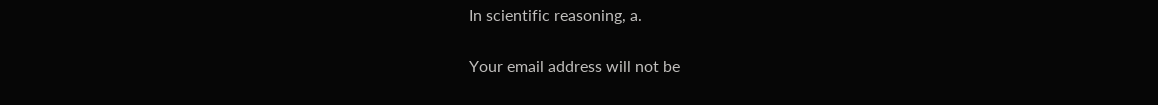In scientific reasoning, a.

Your email address will not be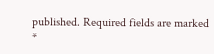published. Required fields are marked *